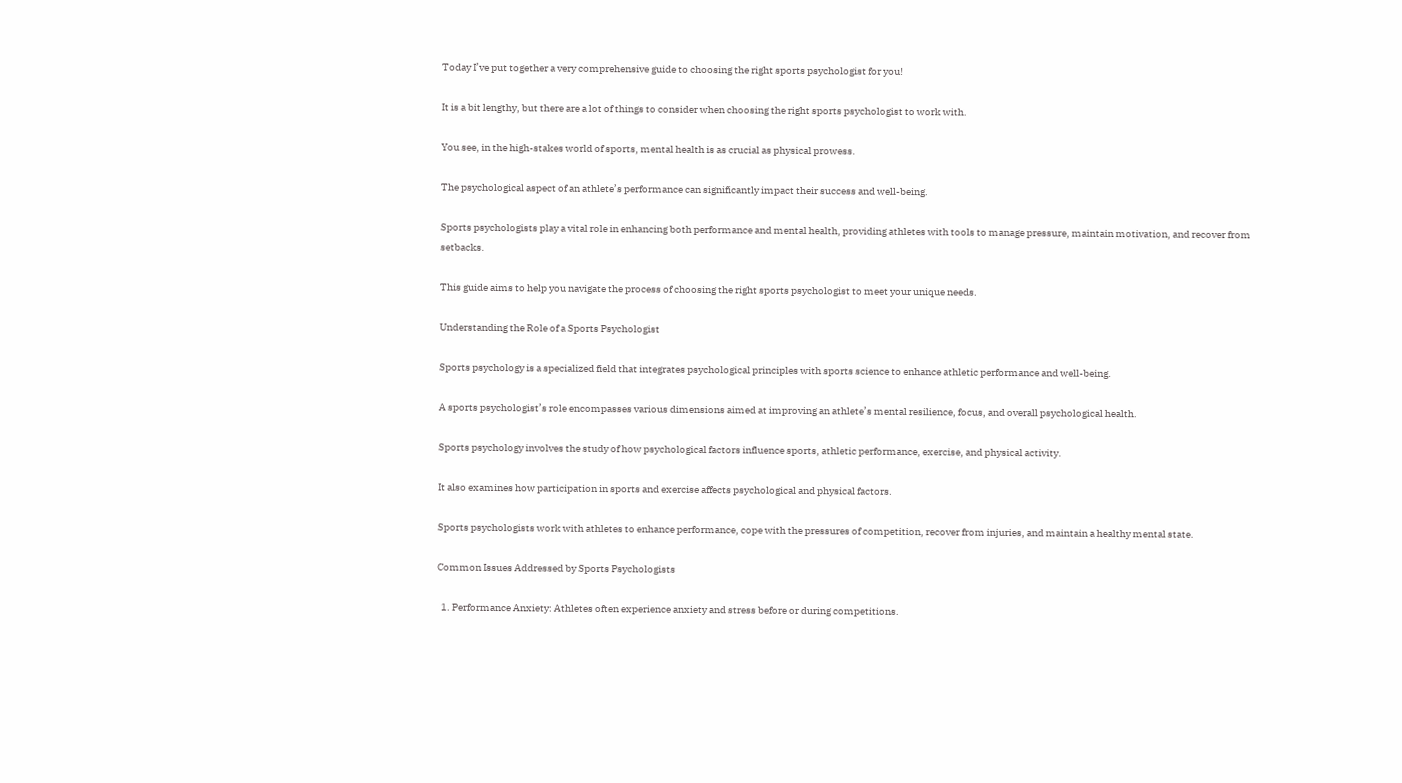Today I’ve put together a very comprehensive guide to choosing the right sports psychologist for you!

It is a bit lengthy, but there are a lot of things to consider when choosing the right sports psychologist to work with.

You see, in the high-stakes world of sports, mental health is as crucial as physical prowess.

The psychological aspect of an athlete’s performance can significantly impact their success and well-being.

Sports psychologists play a vital role in enhancing both performance and mental health, providing athletes with tools to manage pressure, maintain motivation, and recover from setbacks.

This guide aims to help you navigate the process of choosing the right sports psychologist to meet your unique needs.

Understanding the Role of a Sports Psychologist

Sports psychology is a specialized field that integrates psychological principles with sports science to enhance athletic performance and well-being.

A sports psychologist’s role encompasses various dimensions aimed at improving an athlete’s mental resilience, focus, and overall psychological health.

Sports psychology involves the study of how psychological factors influence sports, athletic performance, exercise, and physical activity.

It also examines how participation in sports and exercise affects psychological and physical factors.

Sports psychologists work with athletes to enhance performance, cope with the pressures of competition, recover from injuries, and maintain a healthy mental state.

Common Issues Addressed by Sports Psychologists

  1. Performance Anxiety: Athletes often experience anxiety and stress before or during competitions.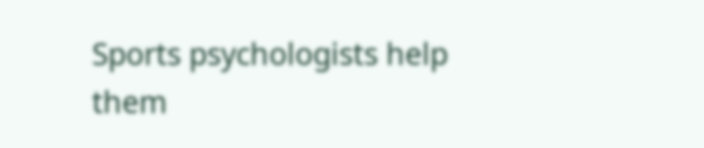Sports psychologists help them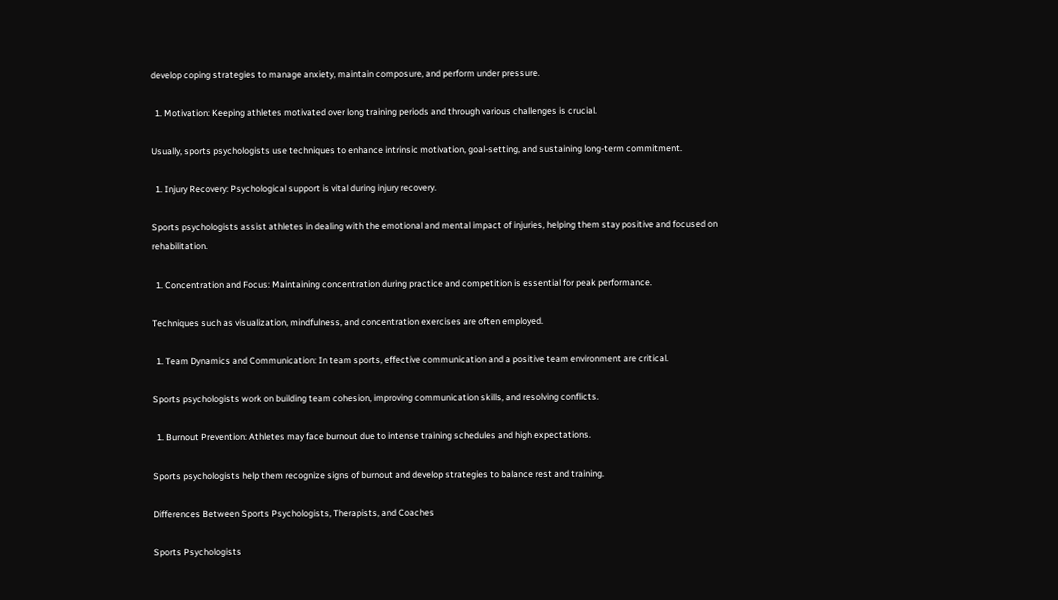develop coping strategies to manage anxiety, maintain composure, and perform under pressure.

  1. Motivation: Keeping athletes motivated over long training periods and through various challenges is crucial.

Usually, sports psychologists use techniques to enhance intrinsic motivation, goal-setting, and sustaining long-term commitment.

  1. Injury Recovery: Psychological support is vital during injury recovery.

Sports psychologists assist athletes in dealing with the emotional and mental impact of injuries, helping them stay positive and focused on rehabilitation.

  1. Concentration and Focus: Maintaining concentration during practice and competition is essential for peak performance.

Techniques such as visualization, mindfulness, and concentration exercises are often employed.

  1. Team Dynamics and Communication: In team sports, effective communication and a positive team environment are critical.

Sports psychologists work on building team cohesion, improving communication skills, and resolving conflicts.

  1. Burnout Prevention: Athletes may face burnout due to intense training schedules and high expectations.

Sports psychologists help them recognize signs of burnout and develop strategies to balance rest and training.

Differences Between Sports Psychologists, Therapists, and Coaches

Sports Psychologists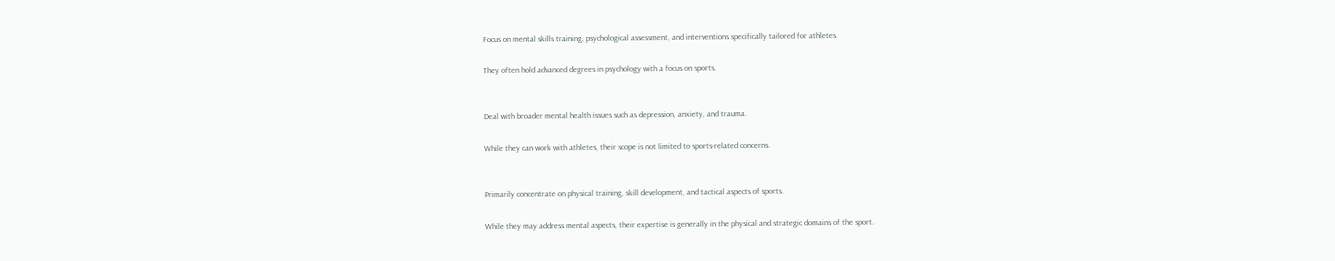Focus on mental skills training, psychological assessment, and interventions specifically tailored for athletes.

They often hold advanced degrees in psychology with a focus on sports.


Deal with broader mental health issues such as depression, anxiety, and trauma.

While they can work with athletes, their scope is not limited to sports-related concerns.


Primarily concentrate on physical training, skill development, and tactical aspects of sports.

While they may address mental aspects, their expertise is generally in the physical and strategic domains of the sport.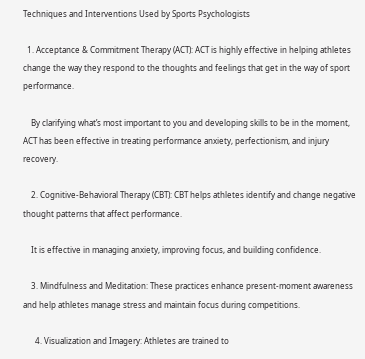Techniques and Interventions Used by Sports Psychologists

  1. Acceptance & Commitment Therapy (ACT): ACT is highly effective in helping athletes change the way they respond to the thoughts and feelings that get in the way of sport performance.

    By clarifying what’s most important to you and developing skills to be in the moment, ACT has been effective in treating performance anxiety, perfectionism, and injury recovery.

    2. Cognitive-Behavioral Therapy (CBT): CBT helps athletes identify and change negative thought patterns that affect performance.

    It is effective in managing anxiety, improving focus, and building confidence.

    3. Mindfulness and Meditation: These practices enhance present-moment awareness and help athletes manage stress and maintain focus during competitions.

      4. Visualization and Imagery: Athletes are trained to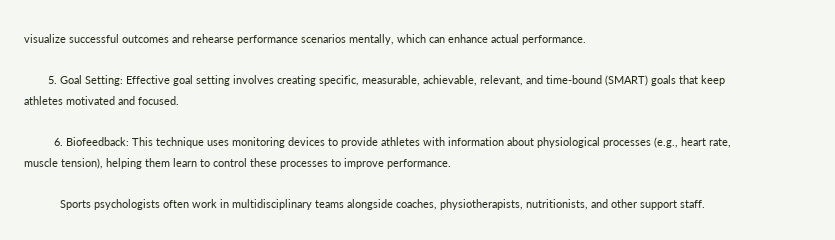visualize successful outcomes and rehearse performance scenarios mentally, which can enhance actual performance.

        5. Goal Setting: Effective goal setting involves creating specific, measurable, achievable, relevant, and time-bound (SMART) goals that keep athletes motivated and focused.

          6. Biofeedback: This technique uses monitoring devices to provide athletes with information about physiological processes (e.g., heart rate, muscle tension), helping them learn to control these processes to improve performance.

            Sports psychologists often work in multidisciplinary teams alongside coaches, physiotherapists, nutritionists, and other support staff.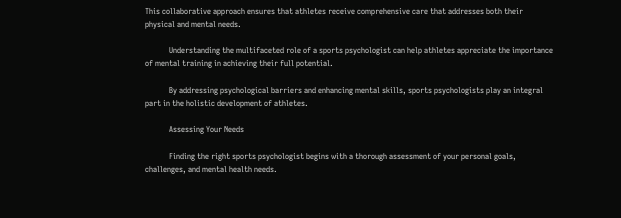This collaborative approach ensures that athletes receive comprehensive care that addresses both their physical and mental needs.

            Understanding the multifaceted role of a sports psychologist can help athletes appreciate the importance of mental training in achieving their full potential.

            By addressing psychological barriers and enhancing mental skills, sports psychologists play an integral part in the holistic development of athletes.

            Assessing Your Needs

            Finding the right sports psychologist begins with a thorough assessment of your personal goals, challenges, and mental health needs.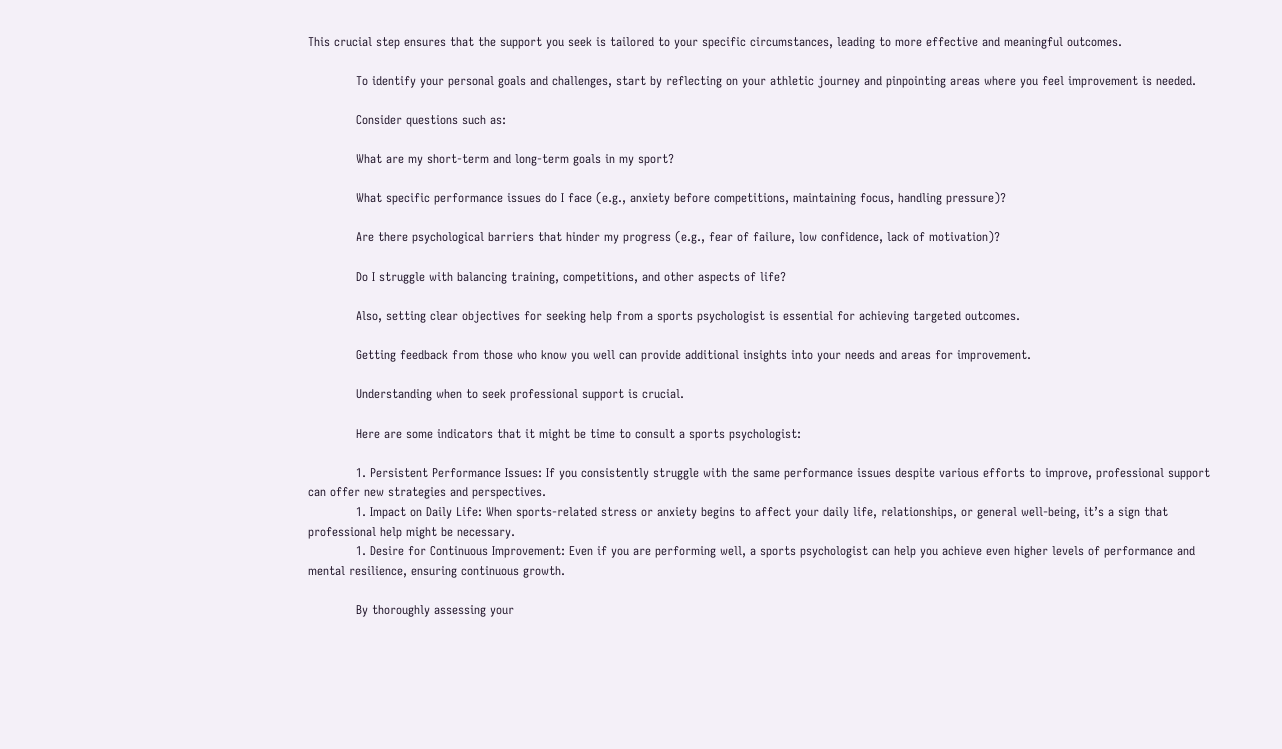This crucial step ensures that the support you seek is tailored to your specific circumstances, leading to more effective and meaningful outcomes.

            To identify your personal goals and challenges, start by reflecting on your athletic journey and pinpointing areas where you feel improvement is needed.

            Consider questions such as:

            What are my short-term and long-term goals in my sport?

            What specific performance issues do I face (e.g., anxiety before competitions, maintaining focus, handling pressure)?

            Are there psychological barriers that hinder my progress (e.g., fear of failure, low confidence, lack of motivation)?

            Do I struggle with balancing training, competitions, and other aspects of life?

            Also, setting clear objectives for seeking help from a sports psychologist is essential for achieving targeted outcomes.

            Getting feedback from those who know you well can provide additional insights into your needs and areas for improvement.

            Understanding when to seek professional support is crucial.

            Here are some indicators that it might be time to consult a sports psychologist:

            1. Persistent Performance Issues: If you consistently struggle with the same performance issues despite various efforts to improve, professional support can offer new strategies and perspectives.
            1. Impact on Daily Life: When sports-related stress or anxiety begins to affect your daily life, relationships, or general well-being, it’s a sign that professional help might be necessary.
            1. Desire for Continuous Improvement: Even if you are performing well, a sports psychologist can help you achieve even higher levels of performance and mental resilience, ensuring continuous growth.

            By thoroughly assessing your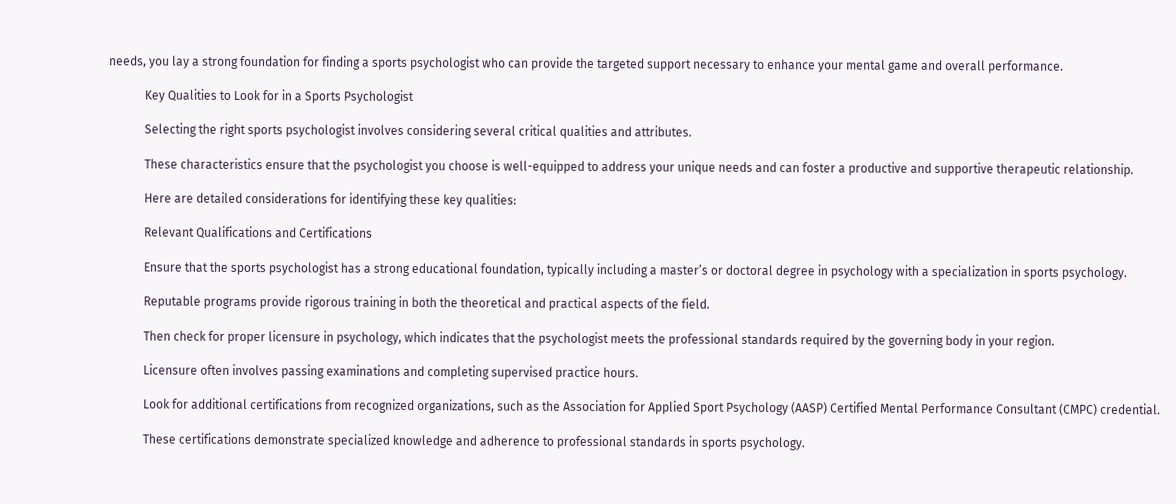needs, you lay a strong foundation for finding a sports psychologist who can provide the targeted support necessary to enhance your mental game and overall performance.

            Key Qualities to Look for in a Sports Psychologist

            Selecting the right sports psychologist involves considering several critical qualities and attributes.

            These characteristics ensure that the psychologist you choose is well-equipped to address your unique needs and can foster a productive and supportive therapeutic relationship.

            Here are detailed considerations for identifying these key qualities:

            Relevant Qualifications and Certifications

            Ensure that the sports psychologist has a strong educational foundation, typically including a master’s or doctoral degree in psychology with a specialization in sports psychology.

            Reputable programs provide rigorous training in both the theoretical and practical aspects of the field.

            Then check for proper licensure in psychology, which indicates that the psychologist meets the professional standards required by the governing body in your region.

            Licensure often involves passing examinations and completing supervised practice hours.

            Look for additional certifications from recognized organizations, such as the Association for Applied Sport Psychology (AASP) Certified Mental Performance Consultant (CMPC) credential.

            These certifications demonstrate specialized knowledge and adherence to professional standards in sports psychology.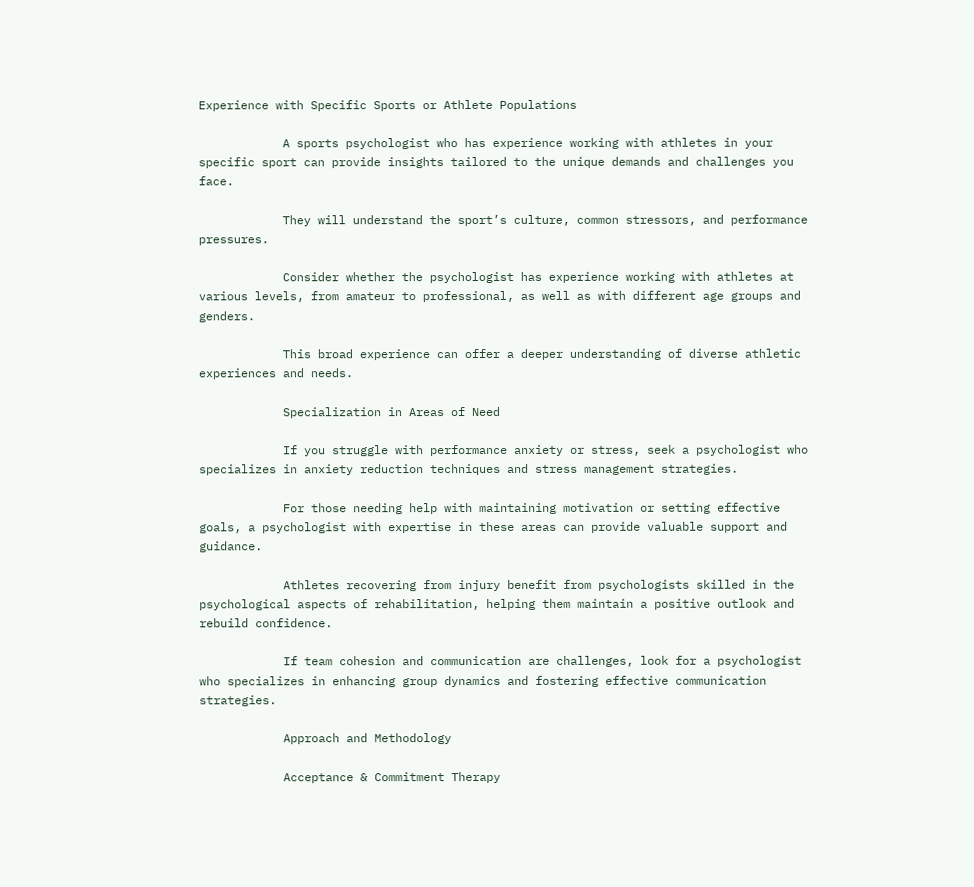Experience with Specific Sports or Athlete Populations

            A sports psychologist who has experience working with athletes in your specific sport can provide insights tailored to the unique demands and challenges you face.

            They will understand the sport’s culture, common stressors, and performance pressures.

            Consider whether the psychologist has experience working with athletes at various levels, from amateur to professional, as well as with different age groups and genders.

            This broad experience can offer a deeper understanding of diverse athletic experiences and needs.

            Specialization in Areas of Need

            If you struggle with performance anxiety or stress, seek a psychologist who specializes in anxiety reduction techniques and stress management strategies.

            For those needing help with maintaining motivation or setting effective goals, a psychologist with expertise in these areas can provide valuable support and guidance.

            Athletes recovering from injury benefit from psychologists skilled in the psychological aspects of rehabilitation, helping them maintain a positive outlook and rebuild confidence.

            If team cohesion and communication are challenges, look for a psychologist who specializes in enhancing group dynamics and fostering effective communication strategies.

            Approach and Methodology

            Acceptance & Commitment Therapy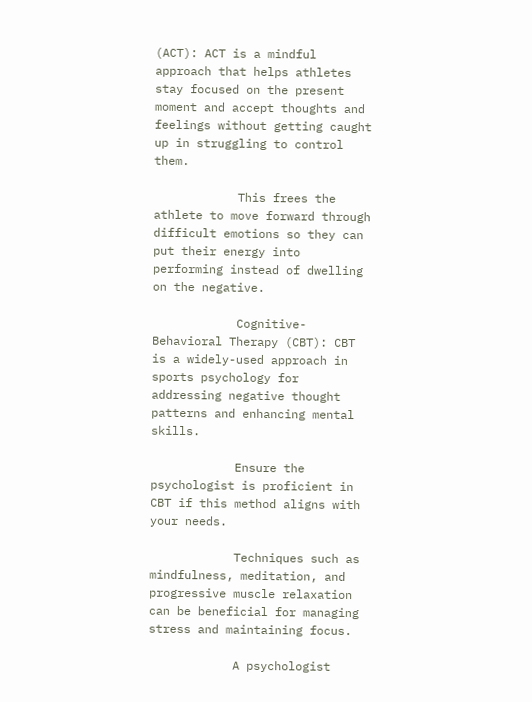(ACT): ACT is a mindful approach that helps athletes stay focused on the present moment and accept thoughts and feelings without getting caught up in struggling to control them.

            This frees the athlete to move forward through difficult emotions so they can put their energy into performing instead of dwelling on the negative.

            Cognitive-Behavioral Therapy (CBT): CBT is a widely-used approach in sports psychology for addressing negative thought patterns and enhancing mental skills.

            Ensure the psychologist is proficient in CBT if this method aligns with your needs.

            Techniques such as mindfulness, meditation, and progressive muscle relaxation can be beneficial for managing stress and maintaining focus.

            A psychologist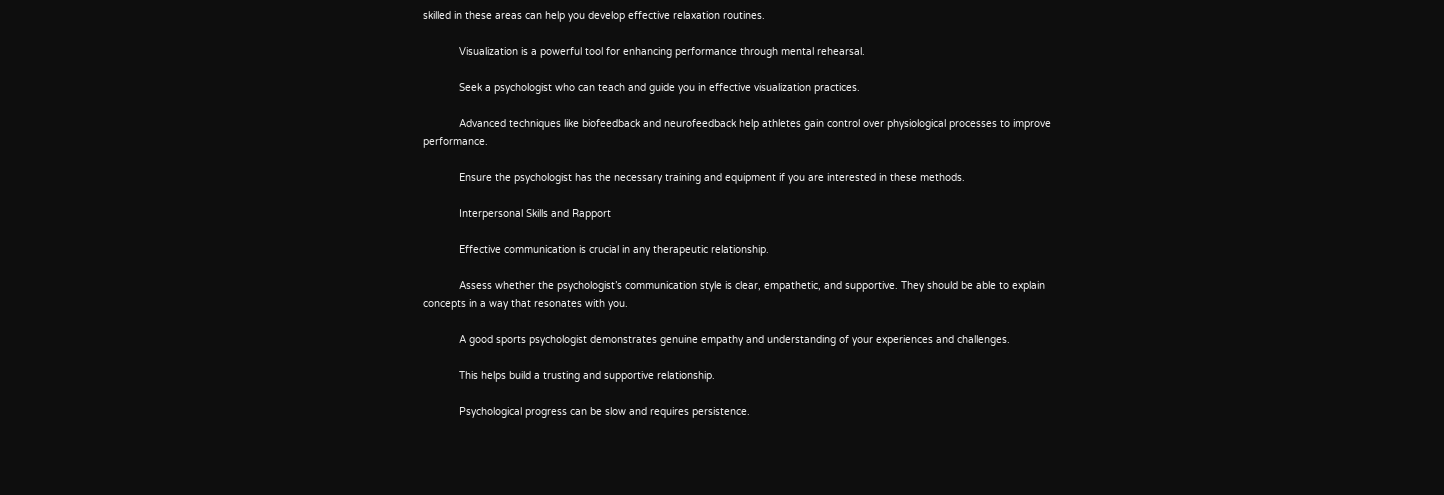skilled in these areas can help you develop effective relaxation routines.

            Visualization is a powerful tool for enhancing performance through mental rehearsal.

            Seek a psychologist who can teach and guide you in effective visualization practices.

            Advanced techniques like biofeedback and neurofeedback help athletes gain control over physiological processes to improve performance.

            Ensure the psychologist has the necessary training and equipment if you are interested in these methods.

            Interpersonal Skills and Rapport

            Effective communication is crucial in any therapeutic relationship.

            Assess whether the psychologist’s communication style is clear, empathetic, and supportive. They should be able to explain concepts in a way that resonates with you.

            A good sports psychologist demonstrates genuine empathy and understanding of your experiences and challenges.

            This helps build a trusting and supportive relationship.

            Psychological progress can be slow and requires persistence.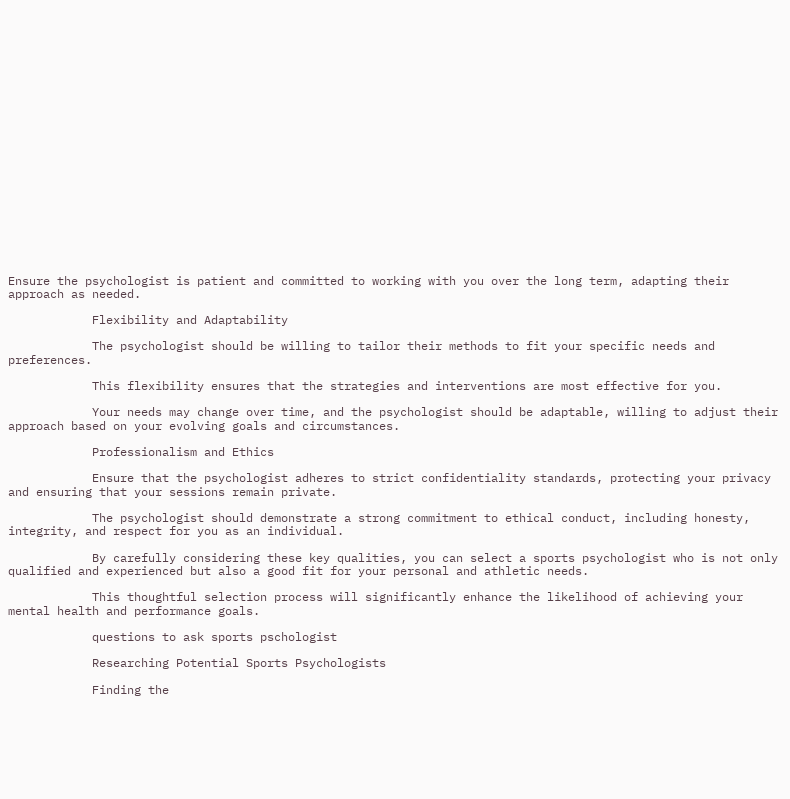Ensure the psychologist is patient and committed to working with you over the long term, adapting their approach as needed.

            Flexibility and Adaptability

            The psychologist should be willing to tailor their methods to fit your specific needs and preferences.

            This flexibility ensures that the strategies and interventions are most effective for you.

            Your needs may change over time, and the psychologist should be adaptable, willing to adjust their approach based on your evolving goals and circumstances.

            Professionalism and Ethics

            Ensure that the psychologist adheres to strict confidentiality standards, protecting your privacy and ensuring that your sessions remain private.

            The psychologist should demonstrate a strong commitment to ethical conduct, including honesty, integrity, and respect for you as an individual.

            By carefully considering these key qualities, you can select a sports psychologist who is not only qualified and experienced but also a good fit for your personal and athletic needs.

            This thoughtful selection process will significantly enhance the likelihood of achieving your mental health and performance goals.

            questions to ask sports pschologist

            Researching Potential Sports Psychologists

            Finding the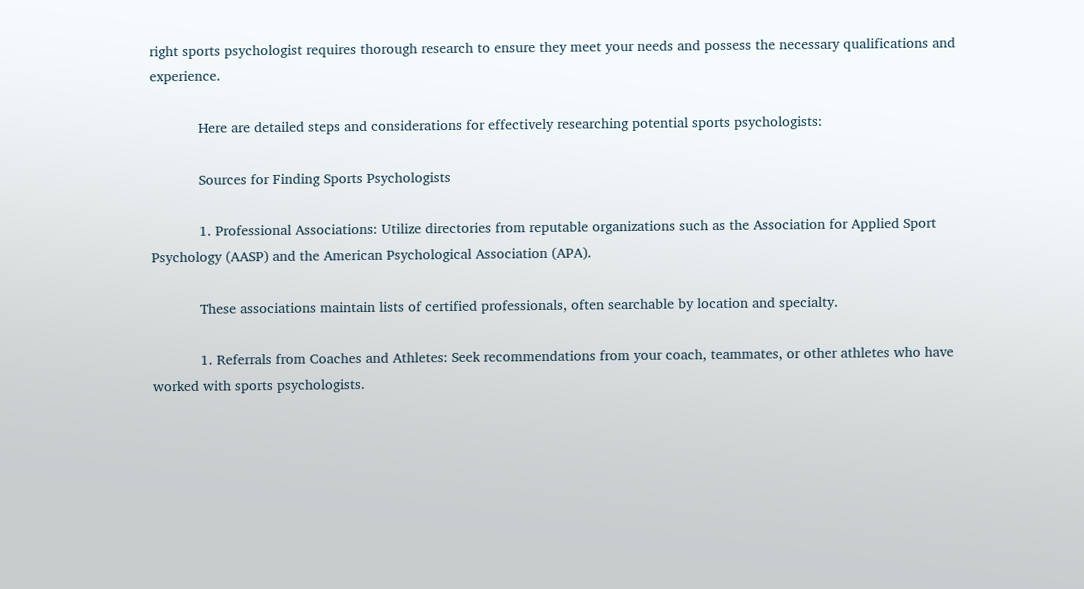right sports psychologist requires thorough research to ensure they meet your needs and possess the necessary qualifications and experience.

            Here are detailed steps and considerations for effectively researching potential sports psychologists:

            Sources for Finding Sports Psychologists

            1. Professional Associations: Utilize directories from reputable organizations such as the Association for Applied Sport Psychology (AASP) and the American Psychological Association (APA).

            These associations maintain lists of certified professionals, often searchable by location and specialty.

            1. Referrals from Coaches and Athletes: Seek recommendations from your coach, teammates, or other athletes who have worked with sports psychologists.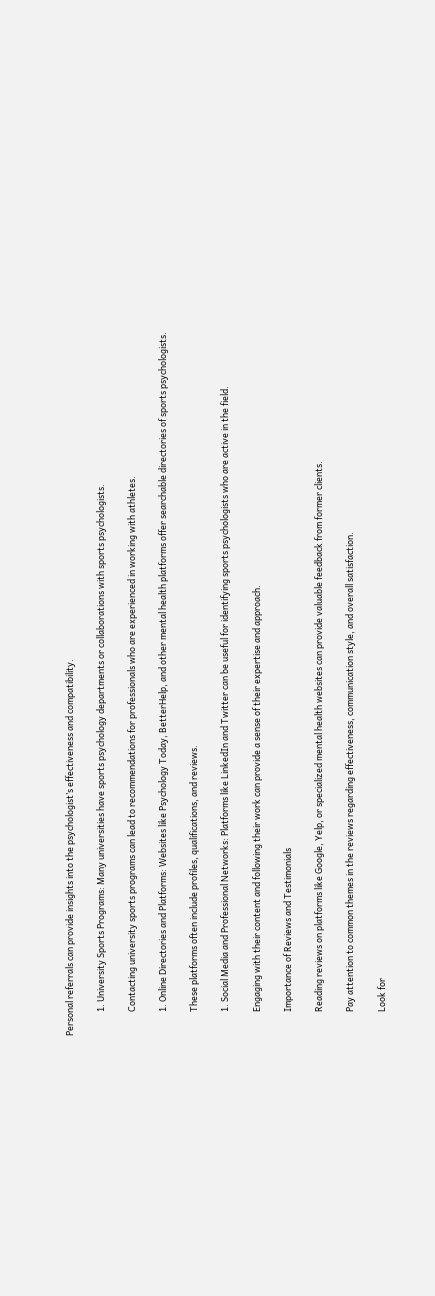Personal referrals can provide insights into the psychologist’s effectiveness and compatibility.

            1. University Sports Programs: Many universities have sports psychology departments or collaborations with sports psychologists.

            Contacting university sports programs can lead to recommendations for professionals who are experienced in working with athletes.

            1. Online Directories and Platforms: Websites like Psychology Today, BetterHelp, and other mental health platforms offer searchable directories of sports psychologists.

            These platforms often include profiles, qualifications, and reviews.

            1. Social Media and Professional Networks: Platforms like LinkedIn and Twitter can be useful for identifying sports psychologists who are active in the field.

            Engaging with their content and following their work can provide a sense of their expertise and approach.

            Importance of Reviews and Testimonials

            Reading reviews on platforms like Google, Yelp, or specialized mental health websites can provide valuable feedback from former clients.

            Pay attention to common themes in the reviews regarding effectiveness, communication style, and overall satisfaction.

            Look for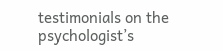testimonials on the psychologist’s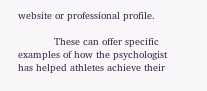website or professional profile.

            These can offer specific examples of how the psychologist has helped athletes achieve their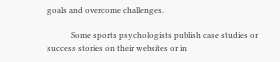goals and overcome challenges.

            Some sports psychologists publish case studies or success stories on their websites or in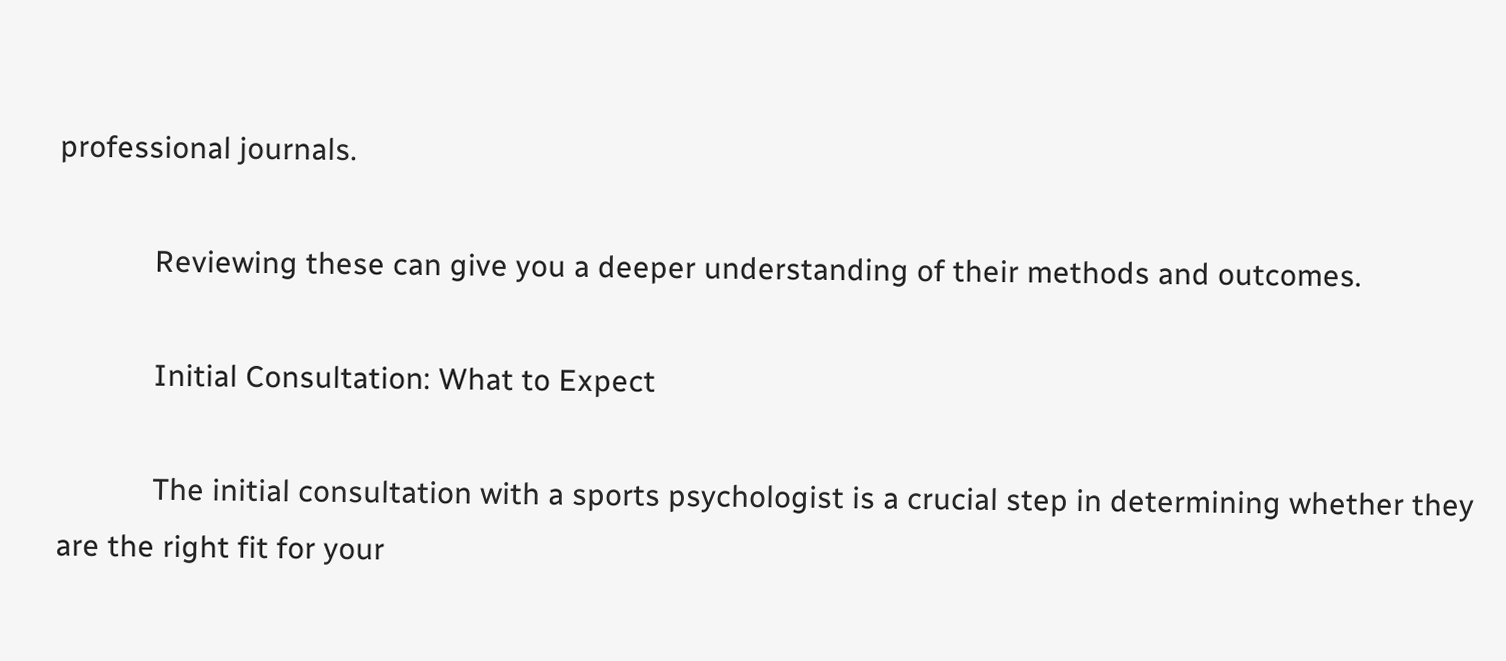professional journals.

            Reviewing these can give you a deeper understanding of their methods and outcomes.

            Initial Consultation: What to Expect

            The initial consultation with a sports psychologist is a crucial step in determining whether they are the right fit for your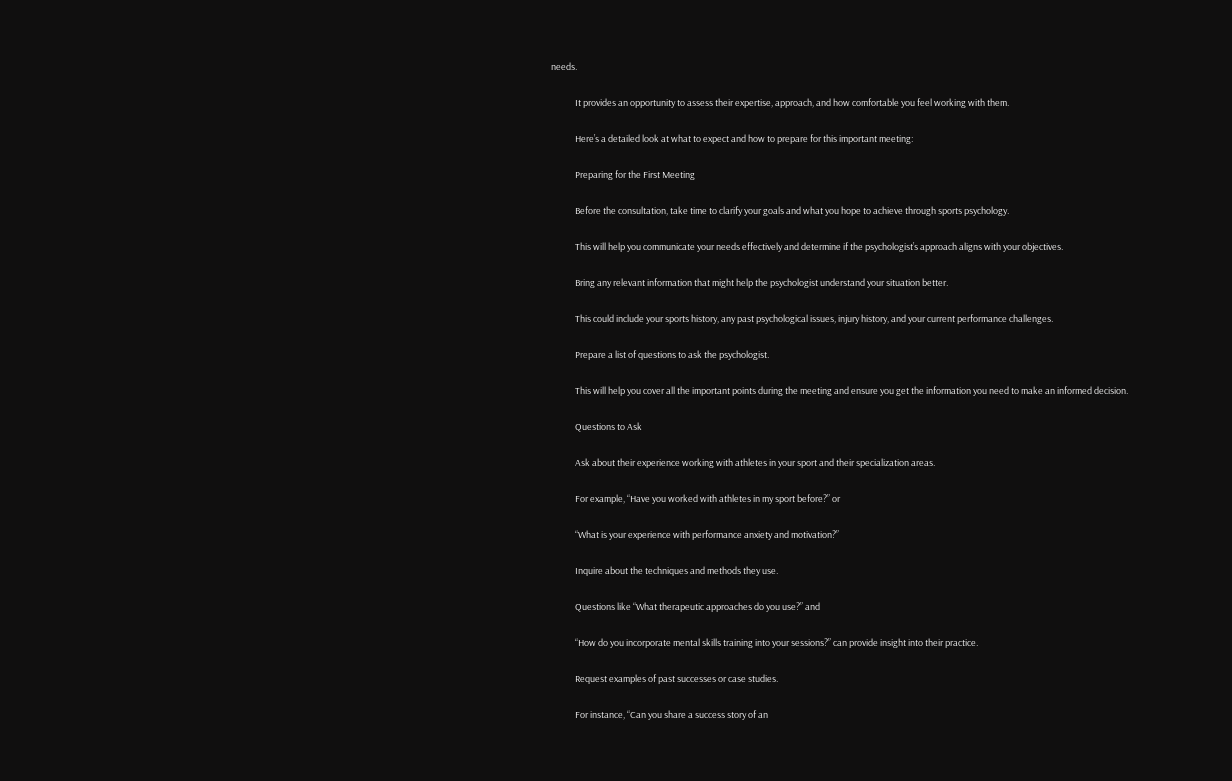needs.

            It provides an opportunity to assess their expertise, approach, and how comfortable you feel working with them.

            Here’s a detailed look at what to expect and how to prepare for this important meeting:

            Preparing for the First Meeting

            Before the consultation, take time to clarify your goals and what you hope to achieve through sports psychology.

            This will help you communicate your needs effectively and determine if the psychologist’s approach aligns with your objectives.

            Bring any relevant information that might help the psychologist understand your situation better.

            This could include your sports history, any past psychological issues, injury history, and your current performance challenges.

            Prepare a list of questions to ask the psychologist.

            This will help you cover all the important points during the meeting and ensure you get the information you need to make an informed decision.

            Questions to Ask

            Ask about their experience working with athletes in your sport and their specialization areas.

            For example, “Have you worked with athletes in my sport before?” or

            “What is your experience with performance anxiety and motivation?”

            Inquire about the techniques and methods they use.

            Questions like “What therapeutic approaches do you use?” and

            “How do you incorporate mental skills training into your sessions?” can provide insight into their practice.

            Request examples of past successes or case studies.

            For instance, “Can you share a success story of an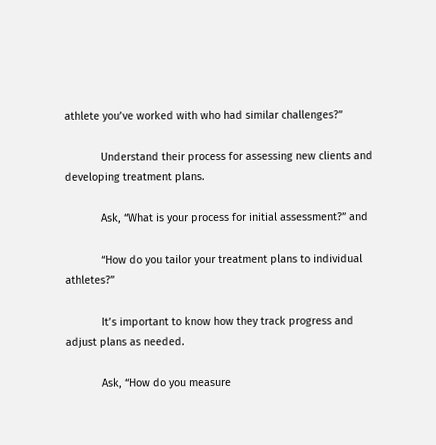athlete you’ve worked with who had similar challenges?”

            Understand their process for assessing new clients and developing treatment plans.

            Ask, “What is your process for initial assessment?” and

            “How do you tailor your treatment plans to individual athletes?”

            It’s important to know how they track progress and adjust plans as needed.

            Ask, “How do you measure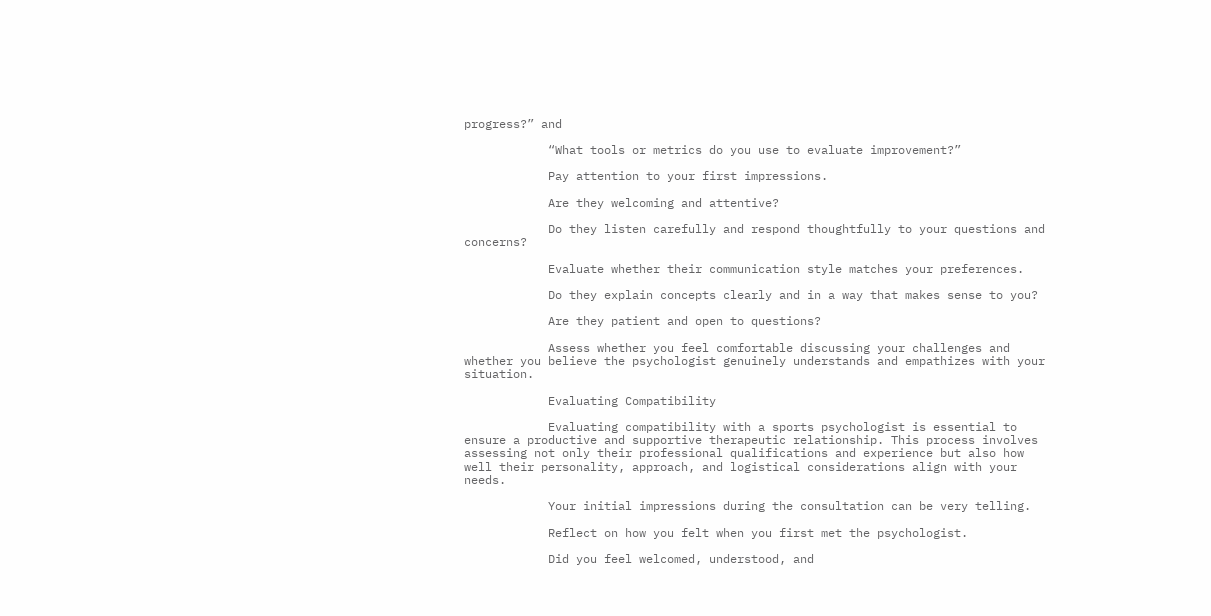progress?” and

            “What tools or metrics do you use to evaluate improvement?”

            Pay attention to your first impressions.

            Are they welcoming and attentive?

            Do they listen carefully and respond thoughtfully to your questions and concerns?

            Evaluate whether their communication style matches your preferences.

            Do they explain concepts clearly and in a way that makes sense to you?

            Are they patient and open to questions?

            Assess whether you feel comfortable discussing your challenges and whether you believe the psychologist genuinely understands and empathizes with your situation.

            Evaluating Compatibility

            Evaluating compatibility with a sports psychologist is essential to ensure a productive and supportive therapeutic relationship. This process involves assessing not only their professional qualifications and experience but also how well their personality, approach, and logistical considerations align with your needs.

            Your initial impressions during the consultation can be very telling.

            Reflect on how you felt when you first met the psychologist.

            Did you feel welcomed, understood, and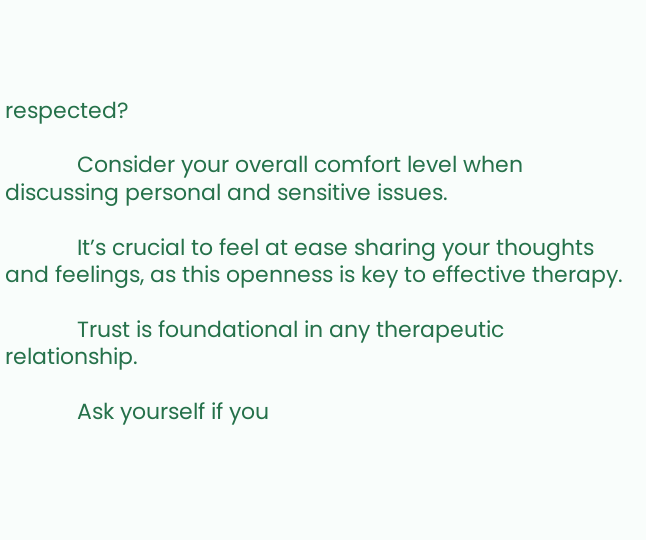respected?

            Consider your overall comfort level when discussing personal and sensitive issues.

            It’s crucial to feel at ease sharing your thoughts and feelings, as this openness is key to effective therapy.

            Trust is foundational in any therapeutic relationship.

            Ask yourself if you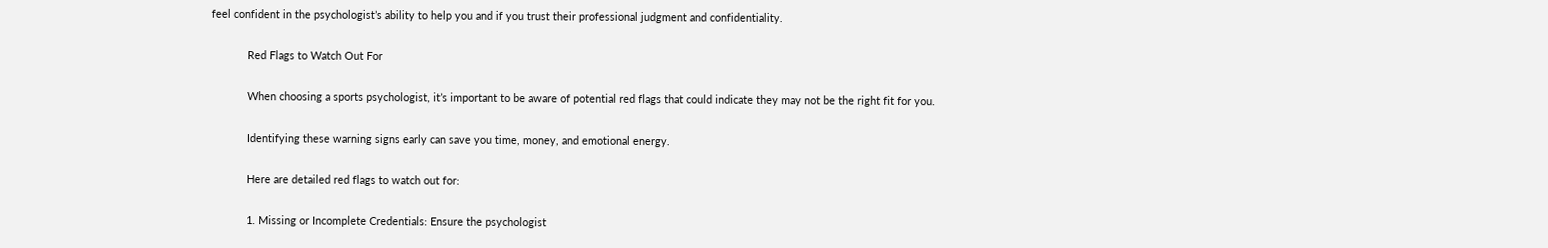feel confident in the psychologist’s ability to help you and if you trust their professional judgment and confidentiality.

            Red Flags to Watch Out For

            When choosing a sports psychologist, it’s important to be aware of potential red flags that could indicate they may not be the right fit for you.

            Identifying these warning signs early can save you time, money, and emotional energy.

            Here are detailed red flags to watch out for:

            1. Missing or Incomplete Credentials: Ensure the psychologist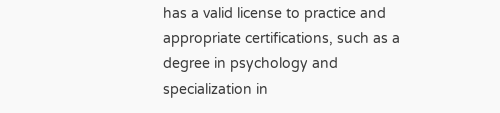has a valid license to practice and appropriate certifications, such as a degree in psychology and specialization in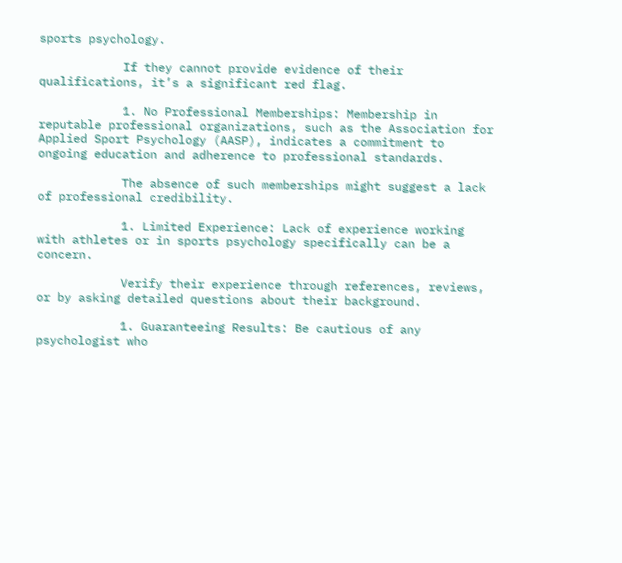sports psychology.

            If they cannot provide evidence of their qualifications, it’s a significant red flag.

            1. No Professional Memberships: Membership in reputable professional organizations, such as the Association for Applied Sport Psychology (AASP), indicates a commitment to ongoing education and adherence to professional standards.

            The absence of such memberships might suggest a lack of professional credibility.

            1. Limited Experience: Lack of experience working with athletes or in sports psychology specifically can be a concern.

            Verify their experience through references, reviews, or by asking detailed questions about their background.

            1. Guaranteeing Results: Be cautious of any psychologist who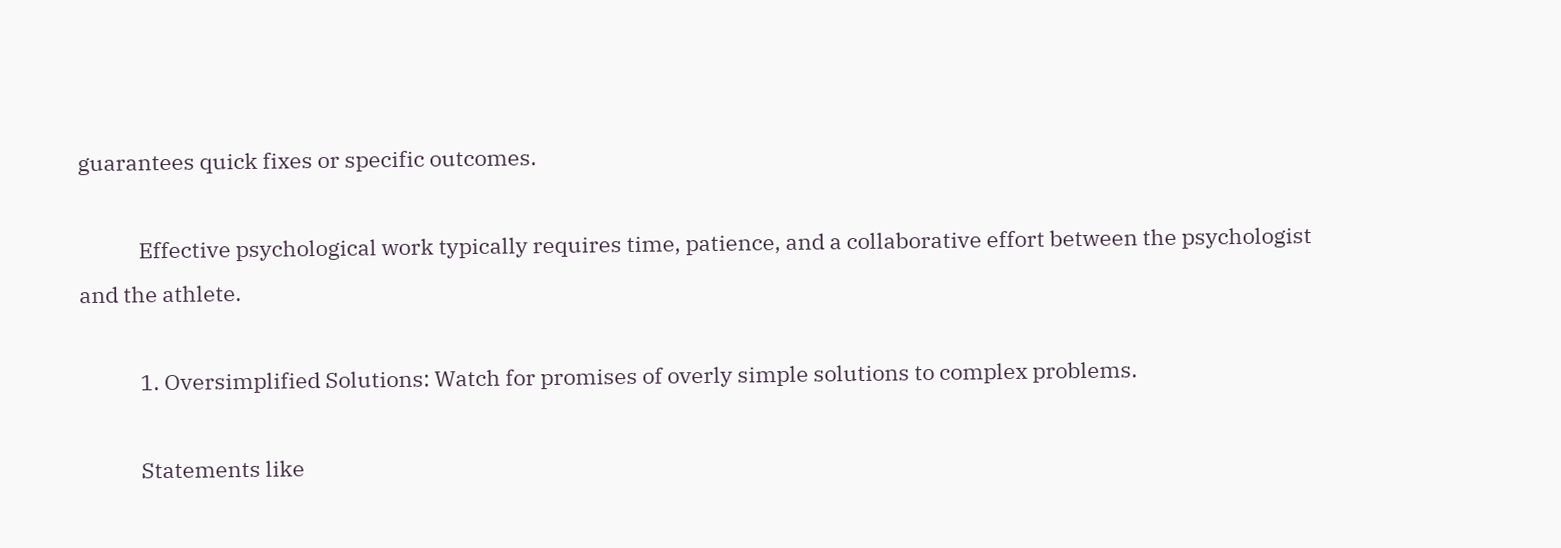guarantees quick fixes or specific outcomes.

            Effective psychological work typically requires time, patience, and a collaborative effort between the psychologist and the athlete.

            1. Oversimplified Solutions: Watch for promises of overly simple solutions to complex problems.

            Statements like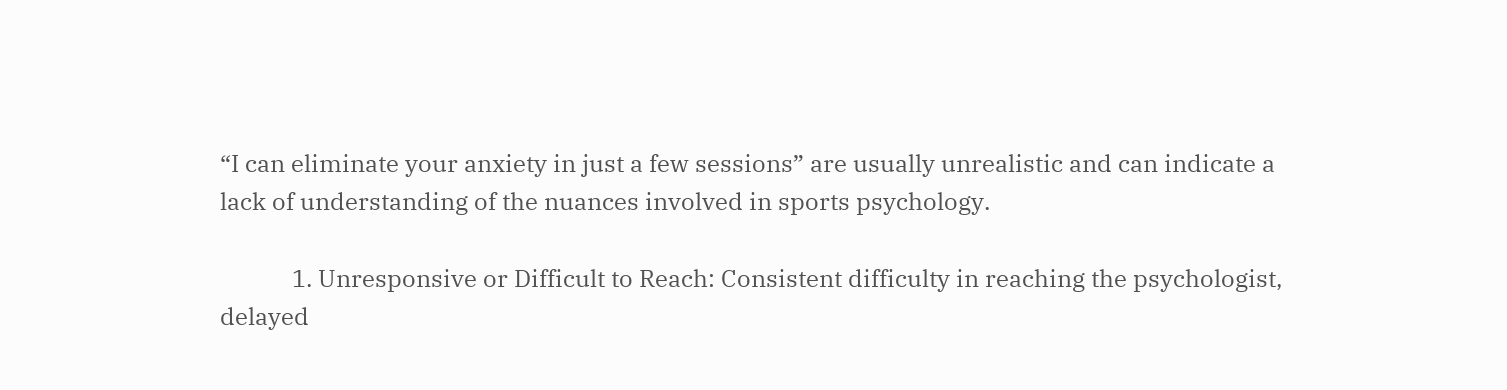“I can eliminate your anxiety in just a few sessions” are usually unrealistic and can indicate a lack of understanding of the nuances involved in sports psychology.

            1. Unresponsive or Difficult to Reach: Consistent difficulty in reaching the psychologist, delayed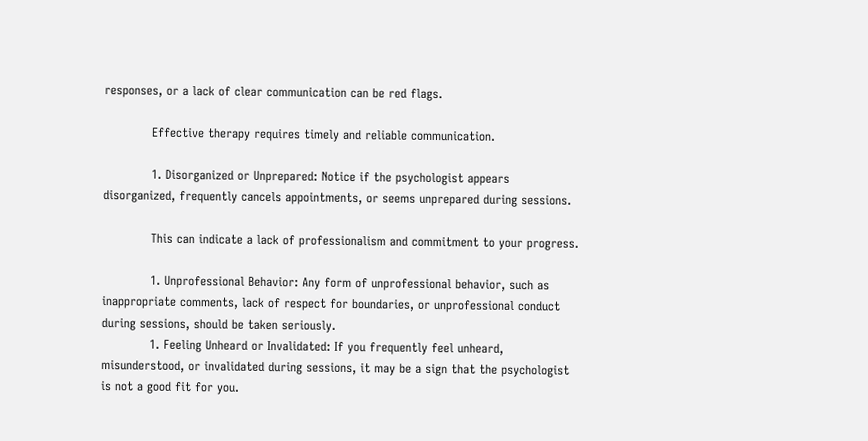responses, or a lack of clear communication can be red flags.

            Effective therapy requires timely and reliable communication.

            1. Disorganized or Unprepared: Notice if the psychologist appears disorganized, frequently cancels appointments, or seems unprepared during sessions.

            This can indicate a lack of professionalism and commitment to your progress.

            1. Unprofessional Behavior: Any form of unprofessional behavior, such as inappropriate comments, lack of respect for boundaries, or unprofessional conduct during sessions, should be taken seriously.
            1. Feeling Unheard or Invalidated: If you frequently feel unheard, misunderstood, or invalidated during sessions, it may be a sign that the psychologist is not a good fit for you.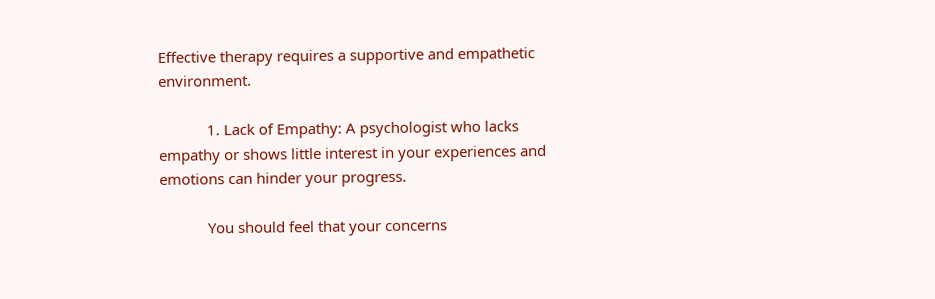Effective therapy requires a supportive and empathetic environment.

            1. Lack of Empathy: A psychologist who lacks empathy or shows little interest in your experiences and emotions can hinder your progress.

            You should feel that your concerns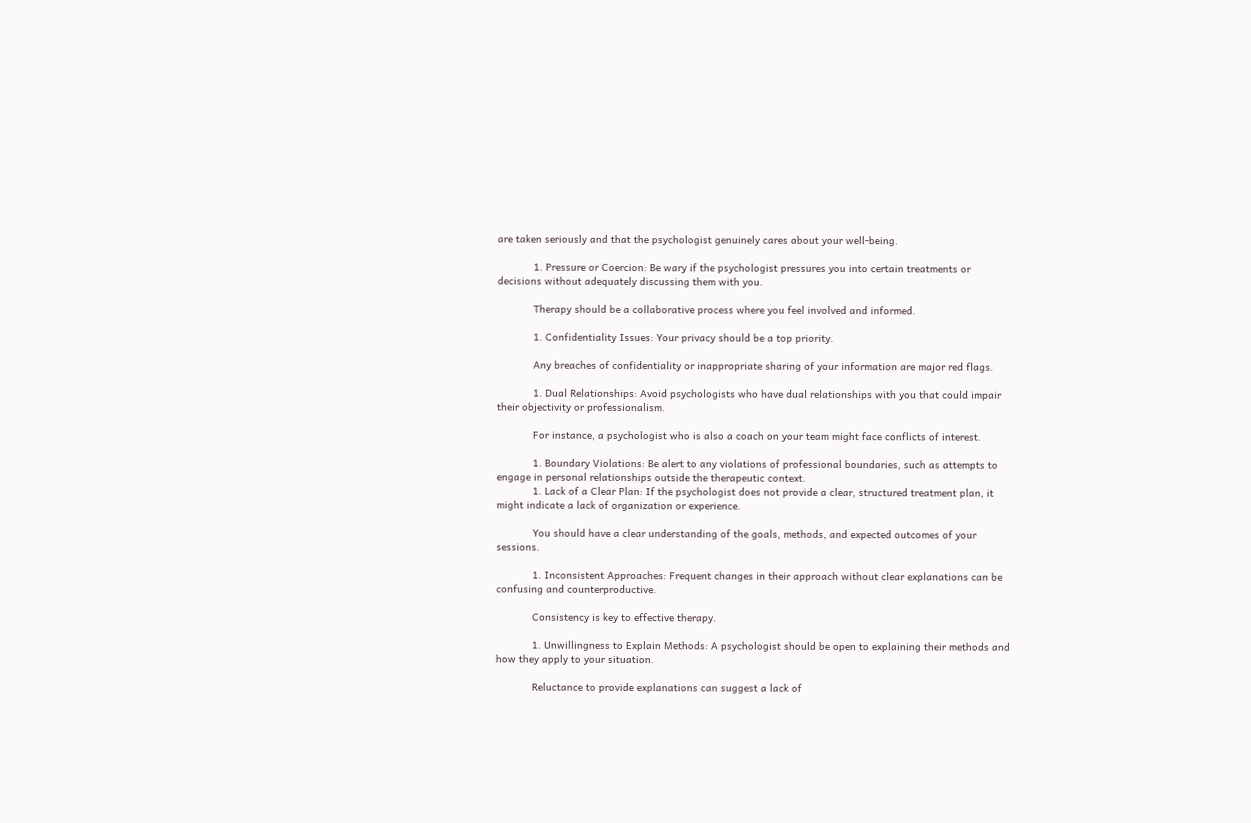are taken seriously and that the psychologist genuinely cares about your well-being.

            1. Pressure or Coercion: Be wary if the psychologist pressures you into certain treatments or decisions without adequately discussing them with you.

            Therapy should be a collaborative process where you feel involved and informed.

            1. Confidentiality Issues: Your privacy should be a top priority.

            Any breaches of confidentiality or inappropriate sharing of your information are major red flags.

            1. Dual Relationships: Avoid psychologists who have dual relationships with you that could impair their objectivity or professionalism.

            For instance, a psychologist who is also a coach on your team might face conflicts of interest.

            1. Boundary Violations: Be alert to any violations of professional boundaries, such as attempts to engage in personal relationships outside the therapeutic context.
            1. Lack of a Clear Plan: If the psychologist does not provide a clear, structured treatment plan, it might indicate a lack of organization or experience.

            You should have a clear understanding of the goals, methods, and expected outcomes of your sessions.

            1. Inconsistent Approaches: Frequent changes in their approach without clear explanations can be confusing and counterproductive.

            Consistency is key to effective therapy.

            1. Unwillingness to Explain Methods: A psychologist should be open to explaining their methods and how they apply to your situation.

            Reluctance to provide explanations can suggest a lack of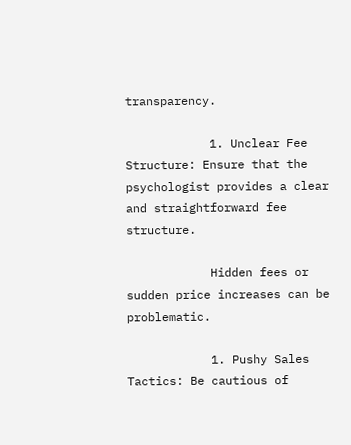transparency.

            1. Unclear Fee Structure: Ensure that the psychologist provides a clear and straightforward fee structure.

            Hidden fees or sudden price increases can be problematic.

            1. Pushy Sales Tactics: Be cautious of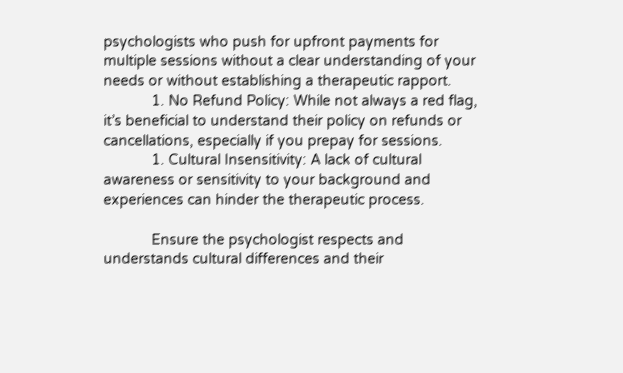psychologists who push for upfront payments for multiple sessions without a clear understanding of your needs or without establishing a therapeutic rapport.
            1. No Refund Policy: While not always a red flag, it’s beneficial to understand their policy on refunds or cancellations, especially if you prepay for sessions.
            1. Cultural Insensitivity: A lack of cultural awareness or sensitivity to your background and experiences can hinder the therapeutic process.

            Ensure the psychologist respects and understands cultural differences and their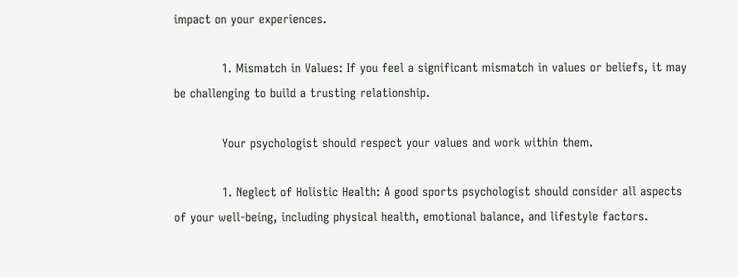impact on your experiences.

            1. Mismatch in Values: If you feel a significant mismatch in values or beliefs, it may be challenging to build a trusting relationship.

            Your psychologist should respect your values and work within them.

            1. Neglect of Holistic Health: A good sports psychologist should consider all aspects of your well-being, including physical health, emotional balance, and lifestyle factors.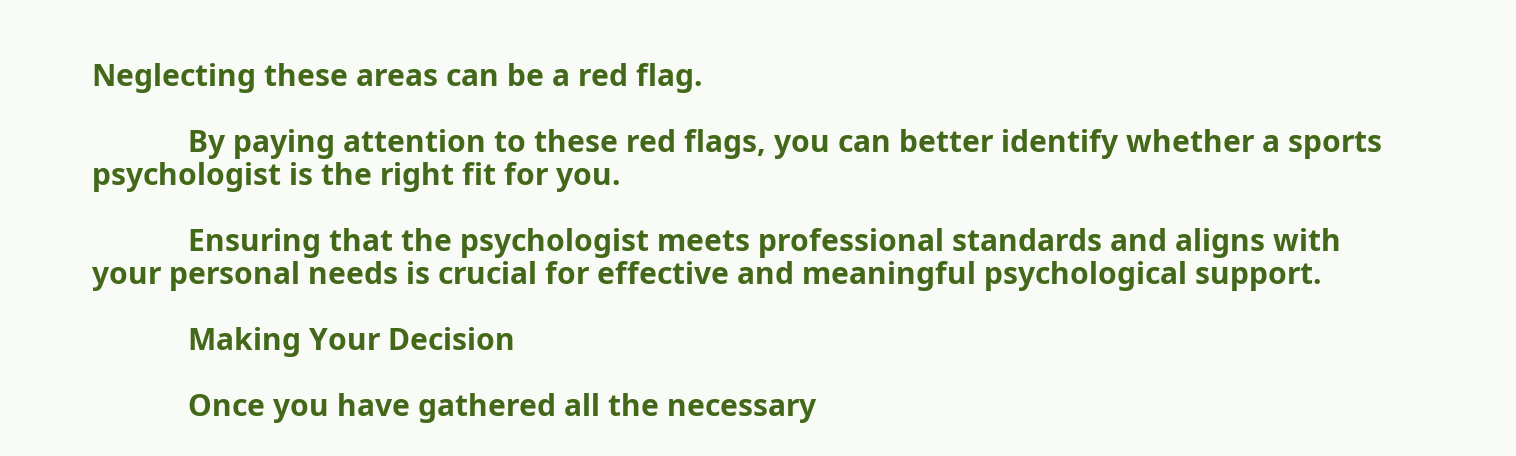Neglecting these areas can be a red flag.

            By paying attention to these red flags, you can better identify whether a sports psychologist is the right fit for you.

            Ensuring that the psychologist meets professional standards and aligns with your personal needs is crucial for effective and meaningful psychological support.

            Making Your Decision

            Once you have gathered all the necessary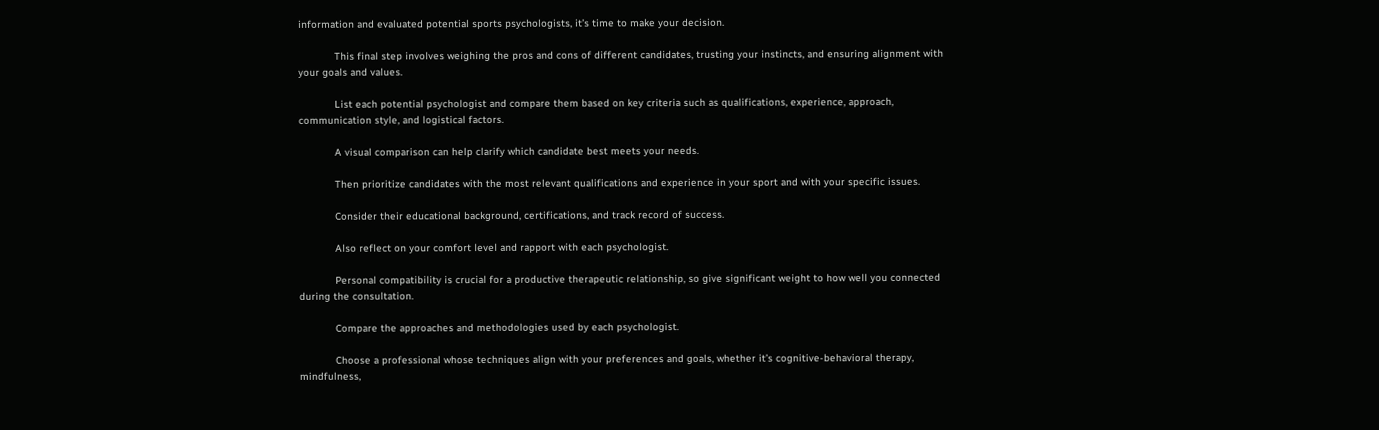information and evaluated potential sports psychologists, it’s time to make your decision.

            This final step involves weighing the pros and cons of different candidates, trusting your instincts, and ensuring alignment with your goals and values.

            List each potential psychologist and compare them based on key criteria such as qualifications, experience, approach, communication style, and logistical factors.

            A visual comparison can help clarify which candidate best meets your needs.

            Then prioritize candidates with the most relevant qualifications and experience in your sport and with your specific issues.

            Consider their educational background, certifications, and track record of success.

            Also reflect on your comfort level and rapport with each psychologist.

            Personal compatibility is crucial for a productive therapeutic relationship, so give significant weight to how well you connected during the consultation.

            Compare the approaches and methodologies used by each psychologist.

            Choose a professional whose techniques align with your preferences and goals, whether it’s cognitive-behavioral therapy, mindfulness,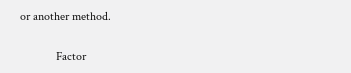or another method.

            Factor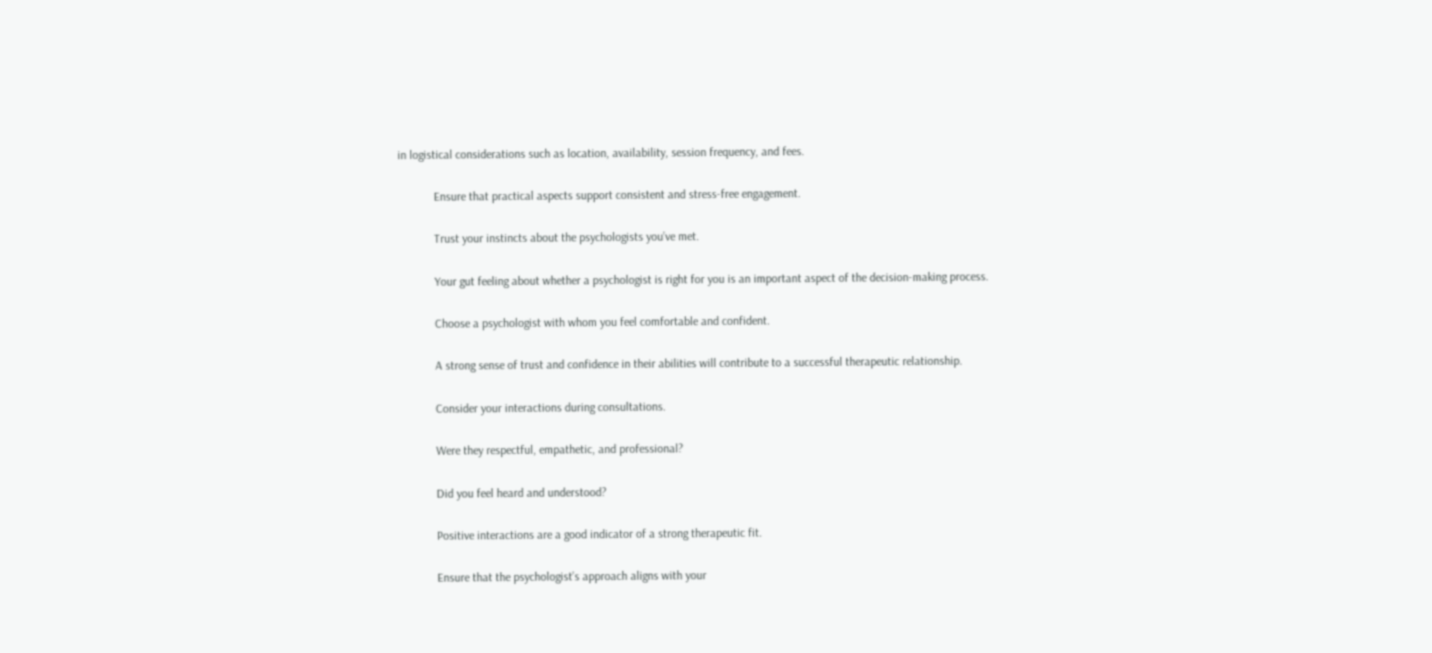in logistical considerations such as location, availability, session frequency, and fees.

            Ensure that practical aspects support consistent and stress-free engagement.

            Trust your instincts about the psychologists you’ve met.

            Your gut feeling about whether a psychologist is right for you is an important aspect of the decision-making process.

            Choose a psychologist with whom you feel comfortable and confident.

            A strong sense of trust and confidence in their abilities will contribute to a successful therapeutic relationship.

            Consider your interactions during consultations.

            Were they respectful, empathetic, and professional?

            Did you feel heard and understood?

            Positive interactions are a good indicator of a strong therapeutic fit.

            Ensure that the psychologist’s approach aligns with your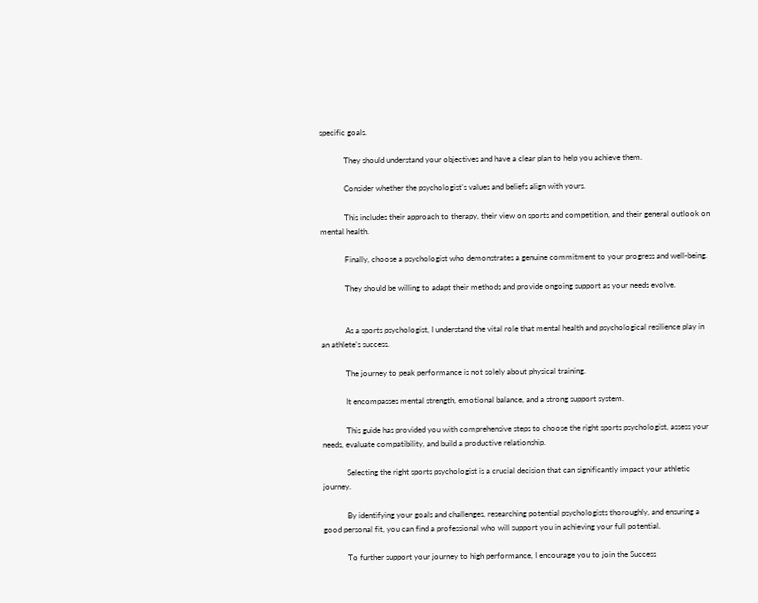specific goals.

            They should understand your objectives and have a clear plan to help you achieve them.

            Consider whether the psychologist’s values and beliefs align with yours.

            This includes their approach to therapy, their view on sports and competition, and their general outlook on mental health.

            Finally, choose a psychologist who demonstrates a genuine commitment to your progress and well-being.

            They should be willing to adapt their methods and provide ongoing support as your needs evolve.


            As a sports psychologist, I understand the vital role that mental health and psychological resilience play in an athlete’s success.

            The journey to peak performance is not solely about physical training.

            It encompasses mental strength, emotional balance, and a strong support system.

            This guide has provided you with comprehensive steps to choose the right sports psychologist, assess your needs, evaluate compatibility, and build a productive relationship.

            Selecting the right sports psychologist is a crucial decision that can significantly impact your athletic journey.

            By identifying your goals and challenges, researching potential psychologists thoroughly, and ensuring a good personal fit, you can find a professional who will support you in achieving your full potential.

            To further support your journey to high performance, I encourage you to join the Success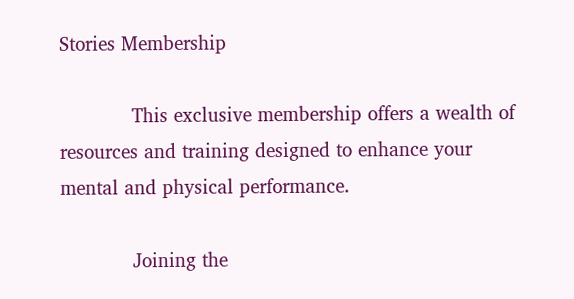Stories Membership

            This exclusive membership offers a wealth of resources and training designed to enhance your mental and physical performance.

            Joining the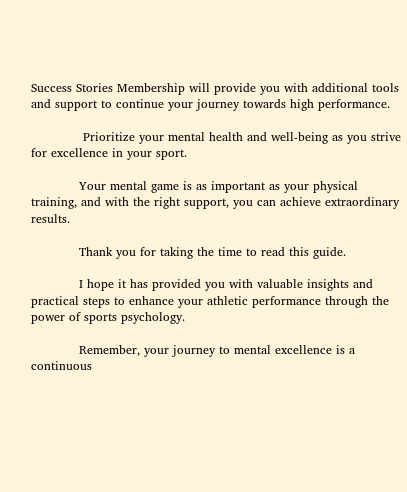Success Stories Membership will provide you with additional tools and support to continue your journey towards high performance.

             Prioritize your mental health and well-being as you strive for excellence in your sport.

            Your mental game is as important as your physical training, and with the right support, you can achieve extraordinary results.

            Thank you for taking the time to read this guide.

            I hope it has provided you with valuable insights and practical steps to enhance your athletic performance through the power of sports psychology.

            Remember, your journey to mental excellence is a continuous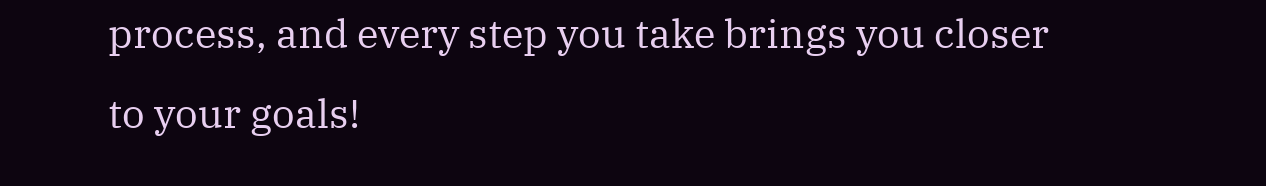process, and every step you take brings you closer to your goals!